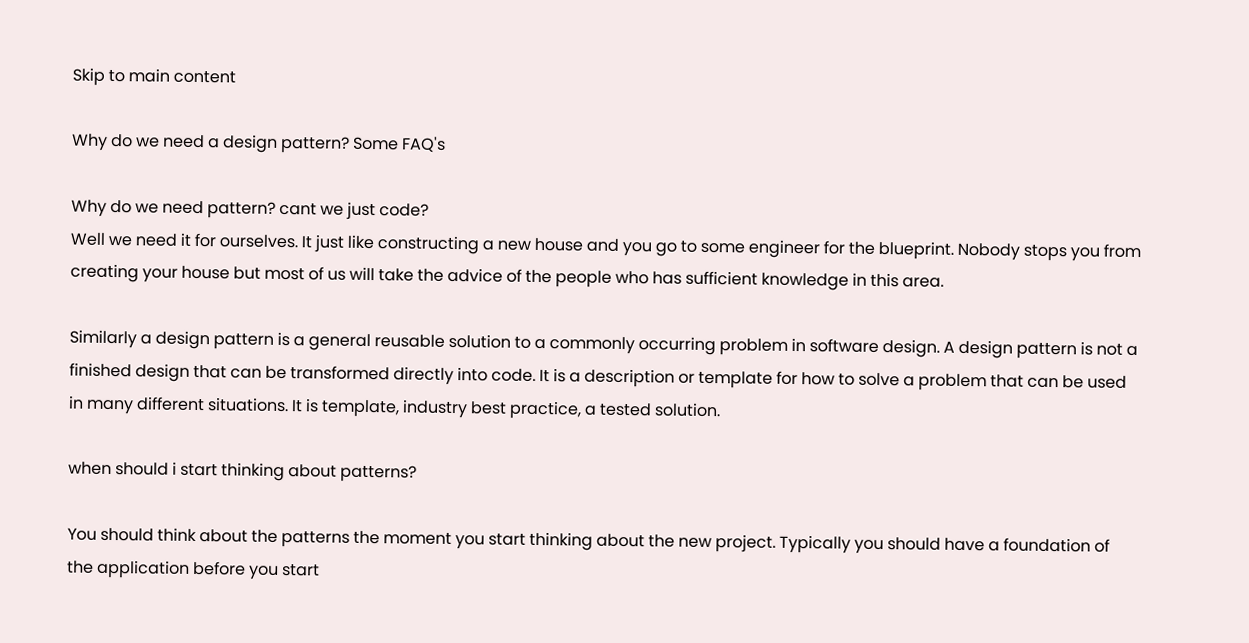Skip to main content

Why do we need a design pattern? Some FAQ's

Why do we need pattern? cant we just code?
Well we need it for ourselves. It just like constructing a new house and you go to some engineer for the blueprint. Nobody stops you from creating your house but most of us will take the advice of the people who has sufficient knowledge in this area.

Similarly a design pattern is a general reusable solution to a commonly occurring problem in software design. A design pattern is not a finished design that can be transformed directly into code. It is a description or template for how to solve a problem that can be used in many different situations. It is template, industry best practice, a tested solution.

when should i start thinking about patterns?

You should think about the patterns the moment you start thinking about the new project. Typically you should have a foundation of the application before you start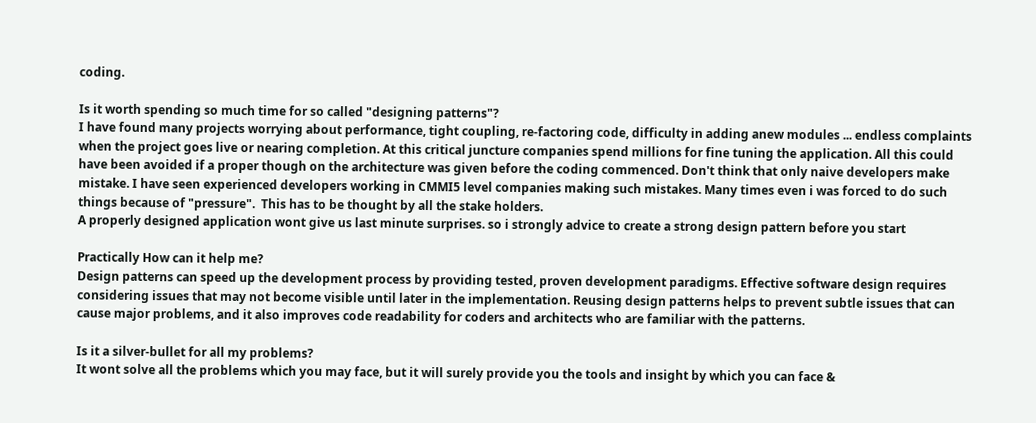coding.

Is it worth spending so much time for so called "designing patterns"?
I have found many projects worrying about performance, tight coupling, re-factoring code, difficulty in adding anew modules ... endless complaints when the project goes live or nearing completion. At this critical juncture companies spend millions for fine tuning the application. All this could have been avoided if a proper though on the architecture was given before the coding commenced. Don't think that only naive developers make mistake. I have seen experienced developers working in CMMI5 level companies making such mistakes. Many times even i was forced to do such things because of "pressure".  This has to be thought by all the stake holders.
A properly designed application wont give us last minute surprises. so i strongly advice to create a strong design pattern before you start

Practically How can it help me?
Design patterns can speed up the development process by providing tested, proven development paradigms. Effective software design requires considering issues that may not become visible until later in the implementation. Reusing design patterns helps to prevent subtle issues that can cause major problems, and it also improves code readability for coders and architects who are familiar with the patterns.

Is it a silver-bullet for all my problems?
It wont solve all the problems which you may face, but it will surely provide you the tools and insight by which you can face &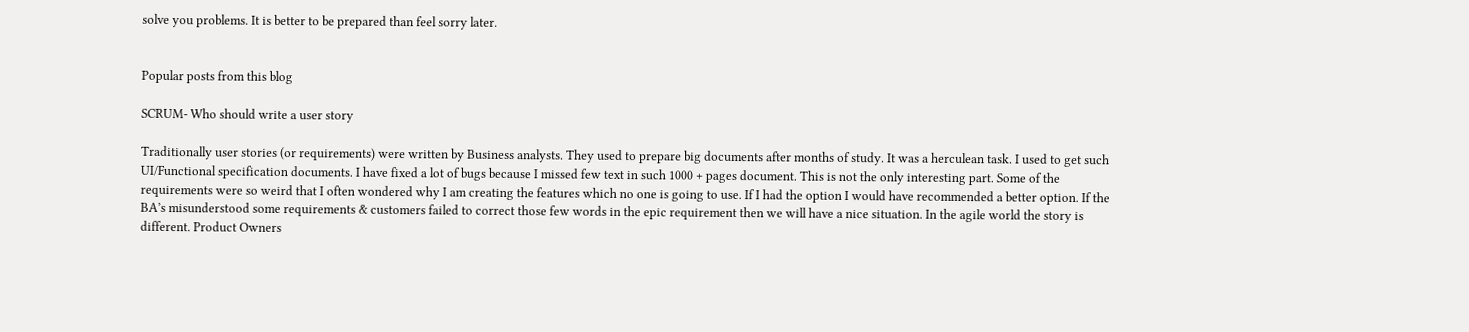solve you problems. It is better to be prepared than feel sorry later.


Popular posts from this blog

SCRUM- Who should write a user story

Traditionally user stories (or requirements) were written by Business analysts. They used to prepare big documents after months of study. It was a herculean task. I used to get such UI/Functional specification documents. I have fixed a lot of bugs because I missed few text in such 1000 + pages document. This is not the only interesting part. Some of the requirements were so weird that I often wondered why I am creating the features which no one is going to use. If I had the option I would have recommended a better option. If the BA’s misunderstood some requirements & customers failed to correct those few words in the epic requirement then we will have a nice situation. In the agile world the story is different. Product Owners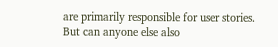are primarily responsible for user stories. But can anyone else also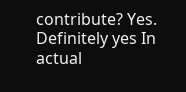contribute? Yes. Definitely yes In actual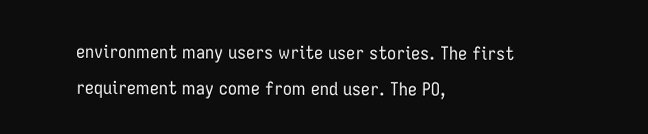environment many users write user stories. The first requirement may come from end user. The PO,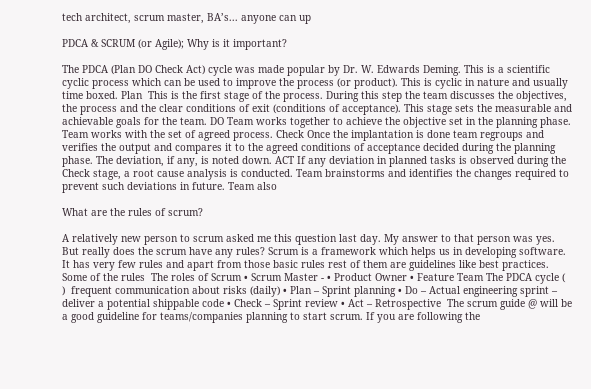tech architect, scrum master, BA’s... anyone can up

PDCA & SCRUM (or Agile); Why is it important?

The PDCA (Plan DO Check Act) cycle was made popular by Dr. W. Edwards Deming. This is a scientific cyclic process which can be used to improve the process (or product). This is cyclic in nature and usually time boxed. Plan  This is the first stage of the process. During this step the team discusses the objectives, the process and the clear conditions of exit (conditions of acceptance). This stage sets the measurable and achievable goals for the team. DO Team works together to achieve the objective set in the planning phase. Team works with the set of agreed process. Check Once the implantation is done team regroups and verifies the output and compares it to the agreed conditions of acceptance decided during the planning phase. The deviation, if any, is noted down. ACT If any deviation in planned tasks is observed during the Check stage, a root cause analysis is conducted. Team brainstorms and identifies the changes required to prevent such deviations in future. Team also

What are the rules of scrum?

A relatively new person to scrum asked me this question last day. My answer to that person was yes. But really does the scrum have any rules? Scrum is a framework which helps us in developing software. It has very few rules and apart from those basic rules rest of them are guidelines like best practices. Some of the rules  The roles of Scrum • Scrum Master - • Product Owner • Feature Team The PDCA cycle (  )  frequent communication about risks (daily) • Plan – Sprint planning • Do – Actual engineering sprint – deliver a potential shippable code • Check – Sprint review • Act – Retrospective  The scrum guide @ will be a good guideline for teams/companies planning to start scrum. If you are following the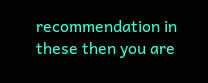recommendation in these then you are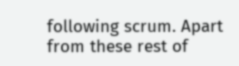following scrum. Apart from these rest of